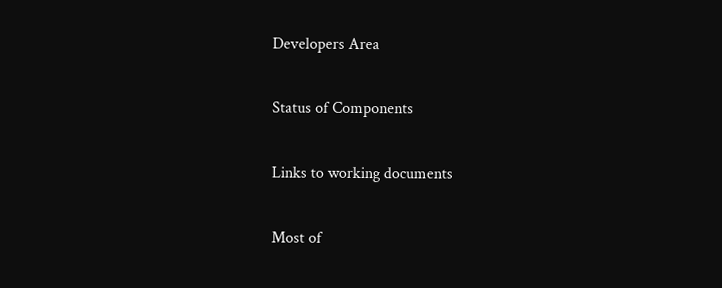Developers Area

Status of Components

Links to working documents

Most of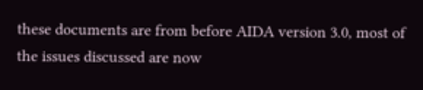these documents are from before AIDA version 3.0, most of the issues discussed are now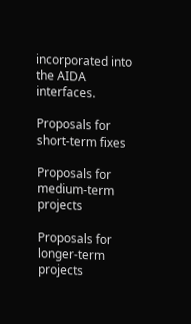incorporated into the AIDA interfaces.

Proposals for short-term fixes

Proposals for medium-term projects

Proposals for longer-term projects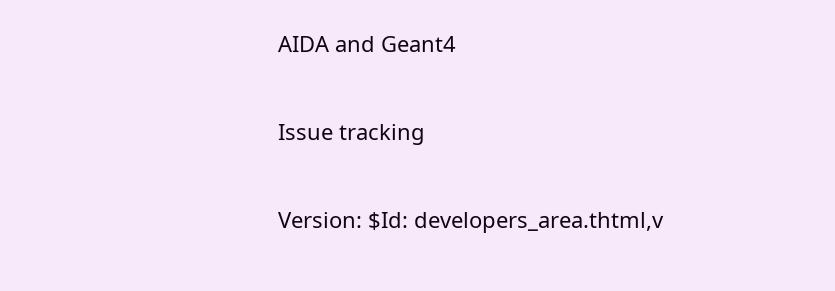AIDA and Geant4

Issue tracking

Version: $Id: developers_area.thtml,v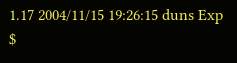1.17 2004/11/15 19:26:15 duns Exp $